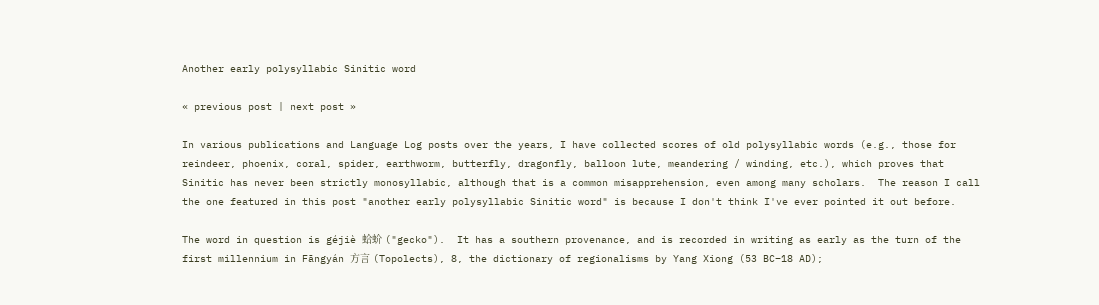Another early polysyllabic Sinitic word

« previous post | next post »

In various publications and Language Log posts over the years, I have collected scores of old polysyllabic words (e.g., those for reindeer, phoenix, coral, spider, earthworm, butterfly, dragonfly, balloon lute, meandering / winding, etc.), which proves that Sinitic has never been strictly monosyllabic, although that is a common misapprehension, even among many scholars.  The reason I call the one featured in this post "another early polysyllabic Sinitic word" is because I don't think I've ever pointed it out before.

The word in question is géjiè 蛤蚧 ("gecko").  It has a southern provenance, and is recorded in writing as early as the turn of the first millennium in Fāngyán 方言 (Topolects), 8, the dictionary of regionalisms by Yang Xiong (53 BC–18 AD);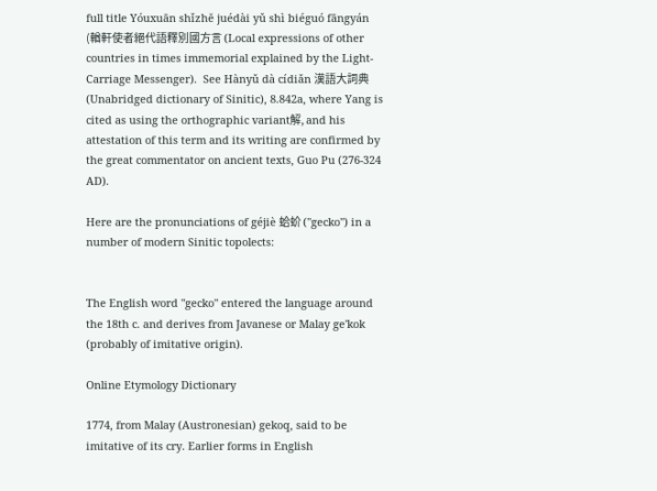full title Yóuxuān shǐzhĕ juédài yǔ shì biéguó fāngyán (輶軒使者絕代語釋別國方言 (Local expressions of other countries in times immemorial explained by the Light-Carriage Messenger).  See Hànyǔ dà cídiǎn 漢語大詞典 (Unabridged dictionary of Sinitic), 8.842a, where Yang is cited as using the orthographic variant解, and his attestation of this term and its writing are confirmed by the great commentator on ancient texts, Guo Pu (276-324 AD).

Here are the pronunciations of géjiè 蛤蚧 ("gecko") in a number of modern Sinitic topolects:


The English word "gecko" entered the language around the 18th c. and derives from Javanese or Malay ge'kok (probably of imitative origin).

Online Etymology Dictionary

1774, from Malay (Austronesian) gekoq, said to be imitative of its cry. Earlier forms in English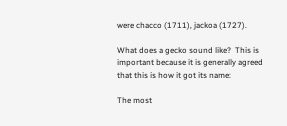were chacco (1711), jackoa (1727).

What does a gecko sound like?  This is important because it is generally agreed that this is how it got its name:

The most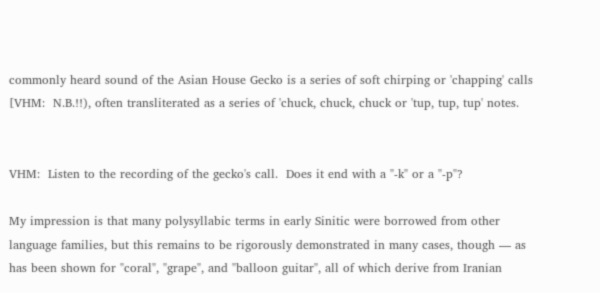commonly heard sound of the Asian House Gecko is a series of soft chirping or 'chapping' calls [VHM:  N.B.!!), often transliterated as a series of 'chuck, chuck, chuck or 'tup, tup, tup' notes.


VHM:  Listen to the recording of the gecko's call.  Does it end with a "-k" or a "-p"?

My impression is that many polysyllabic terms in early Sinitic were borrowed from other language families, but this remains to be rigorously demonstrated in many cases, though — as has been shown for "coral", "grape", and "balloon guitar", all of which derive from Iranian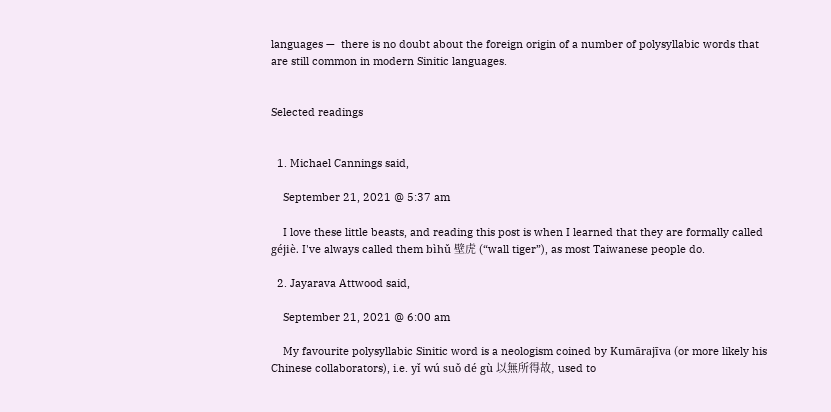languages —  there is no doubt about the foreign origin of a number of polysyllabic words that are still common in modern Sinitic languages.


Selected readings


  1. Michael Cannings said,

    September 21, 2021 @ 5:37 am

    I love these little beasts, and reading this post is when I learned that they are formally called géjiè. I've always called them bìhǔ 壁虎 (“wall tiger”), as most Taiwanese people do.

  2. Jayarava Attwood said,

    September 21, 2021 @ 6:00 am

    My favourite polysyllabic Sinitic word is a neologism coined by Kumārajīva (or more likely his Chinese collaborators), i.e. yǐ wú suǒ dé gù 以無所得故, used to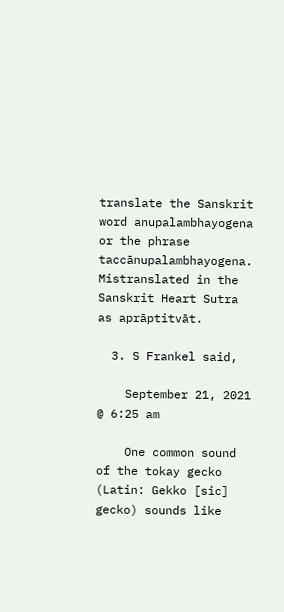translate the Sanskrit word anupalambhayogena or the phrase taccānupalambhayogena. Mistranslated in the Sanskrit Heart Sutra as aprāptitvāt.

  3. S Frankel said,

    September 21, 2021 @ 6:25 am

    One common sound of the tokay gecko (Latin: Gekko [sic] gecko) sounds like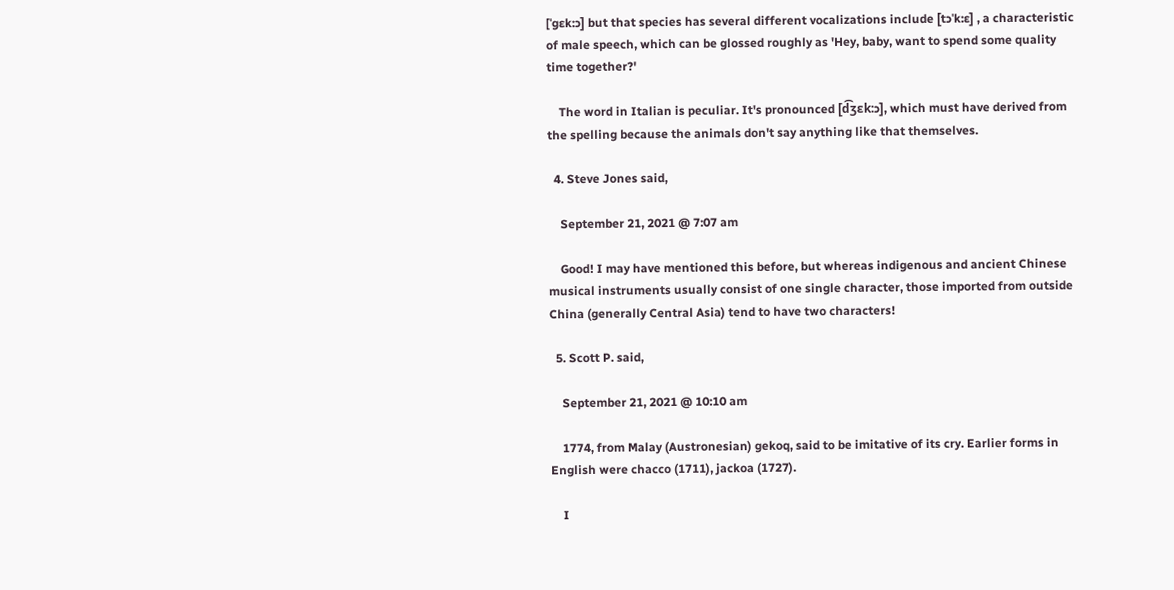[ˈgɛk:ɔ] but that species has several different vocalizations include [tɔˈk:ɛ] , a characteristic of male speech, which can be glossed roughly as 'Hey, baby, want to spend some quality time together?'

    The word in Italian is peculiar. It's pronounced [d͡ʒɛk:ɔ], which must have derived from the spelling because the animals don't say anything like that themselves.

  4. Steve Jones said,

    September 21, 2021 @ 7:07 am

    Good! I may have mentioned this before, but whereas indigenous and ancient Chinese musical instruments usually consist of one single character, those imported from outside China (generally Central Asia) tend to have two characters!

  5. Scott P. said,

    September 21, 2021 @ 10:10 am

    1774, from Malay (Austronesian) gekoq, said to be imitative of its cry. Earlier forms in English were chacco (1711), jackoa (1727).

    I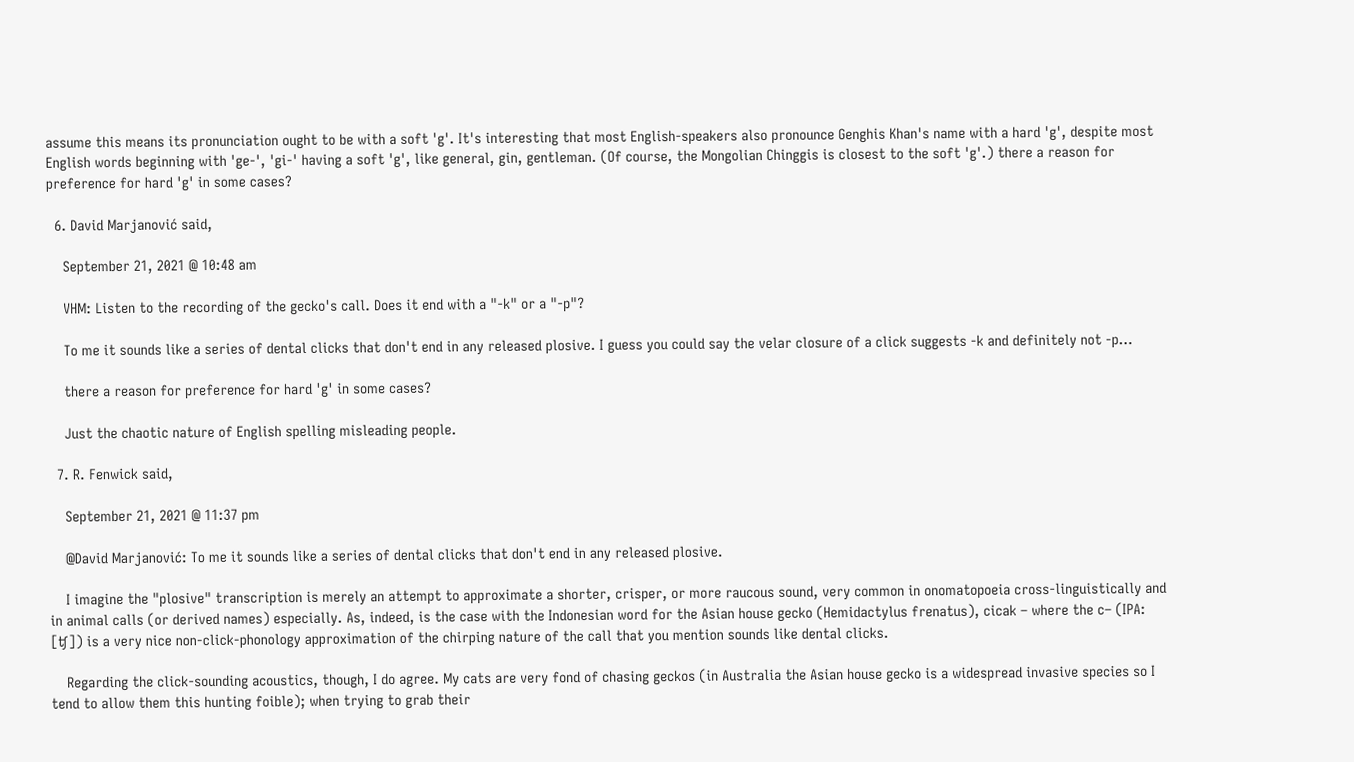assume this means its pronunciation ought to be with a soft 'g'. It's interesting that most English-speakers also pronounce Genghis Khan's name with a hard 'g', despite most English words beginning with 'ge-', 'gi-' having a soft 'g', like general, gin, gentleman. (Of course, the Mongolian Chinggis is closest to the soft 'g'.) there a reason for preference for hard 'g' in some cases?

  6. David Marjanović said,

    September 21, 2021 @ 10:48 am

    VHM: Listen to the recording of the gecko's call. Does it end with a "-k" or a "-p"?

    To me it sounds like a series of dental clicks that don't end in any released plosive. I guess you could say the velar closure of a click suggests -k and definitely not -p…

    there a reason for preference for hard 'g' in some cases?

    Just the chaotic nature of English spelling misleading people.

  7. R. Fenwick said,

    September 21, 2021 @ 11:37 pm

    @David Marjanović: To me it sounds like a series of dental clicks that don't end in any released plosive.

    I imagine the "plosive" transcription is merely an attempt to approximate a shorter, crisper, or more raucous sound, very common in onomatopoeia cross-linguistically and in animal calls (or derived names) especially. As, indeed, is the case with the Indonesian word for the Asian house gecko (Hemidactylus frenatus), cicak – where the c– (IPA: [ʧ]) is a very nice non-click-phonology approximation of the chirping nature of the call that you mention sounds like dental clicks.

    Regarding the click-sounding acoustics, though, I do agree. My cats are very fond of chasing geckos (in Australia the Asian house gecko is a widespread invasive species so I tend to allow them this hunting foible); when trying to grab their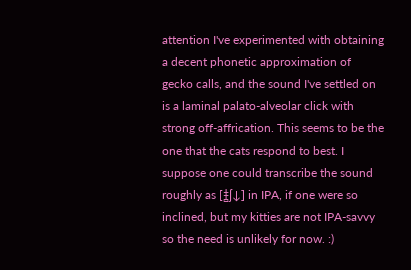attention I've experimented with obtaining a decent phonetic approximation of gecko calls, and the sound I've settled on is a laminal palato-alveolar click with strong off-affrication. This seems to be the one that the cats respond to best. I suppose one could transcribe the sound roughly as [ǂ̻ʃ↓] in IPA, if one were so inclined, but my kitties are not IPA-savvy so the need is unlikely for now. :)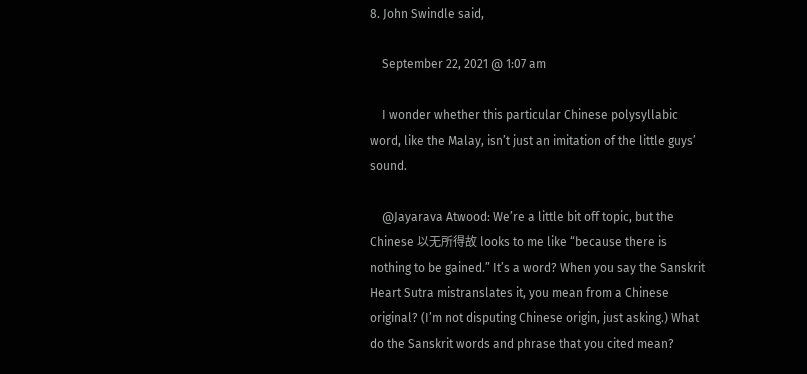8. John Swindle said,

    September 22, 2021 @ 1:07 am

    I wonder whether this particular Chinese polysyllabic word, like the Malay, isn’t just an imitation of the little guys’ sound.

    @Jayarava Atwood: We’re a little bit off topic, but the Chinese 以无所得故 looks to me like “because there is nothing to be gained.” It’s a word? When you say the Sanskrit Heart Sutra mistranslates it, you mean from a Chinese original? (I’m not disputing Chinese origin, just asking.) What do the Sanskrit words and phrase that you cited mean?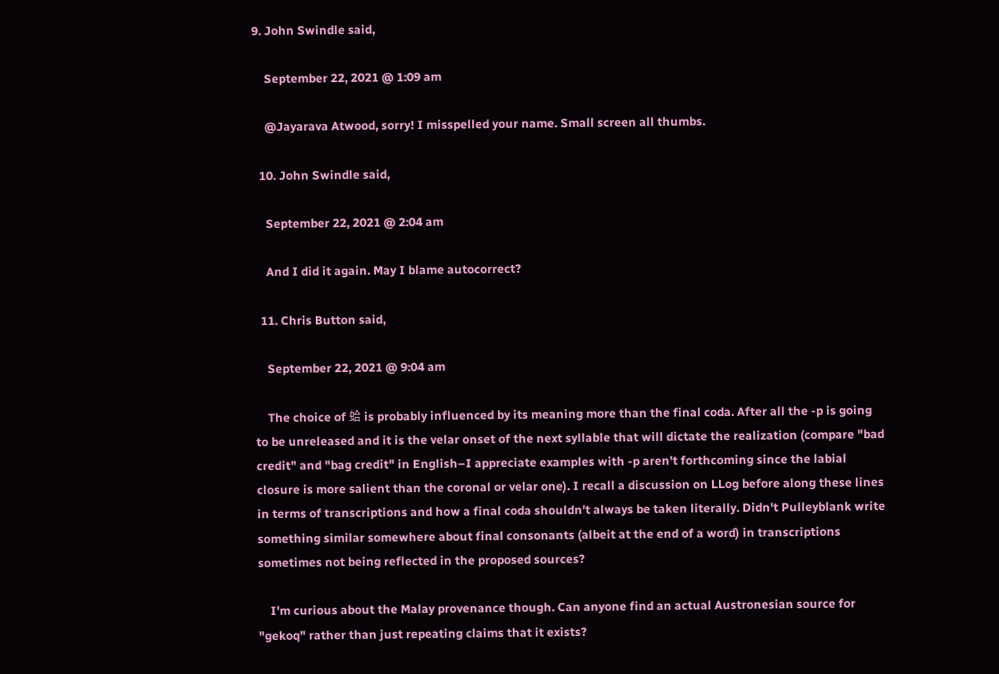9. John Swindle said,

    September 22, 2021 @ 1:09 am

    @Jayarava Atwood, sorry! I misspelled your name. Small screen all thumbs.

  10. John Swindle said,

    September 22, 2021 @ 2:04 am

    And I did it again. May I blame autocorrect?

  11. Chris Button said,

    September 22, 2021 @ 9:04 am

    The choice of 蛤 is probably influenced by its meaning more than the final coda. After all the -p is going to be unreleased and it is the velar onset of the next syllable that will dictate the realization (compare "bad credit" and "bag credit" in English–I appreciate examples with -p aren't forthcoming since the labial closure is more salient than the coronal or velar one). I recall a discussion on LLog before along these lines in terms of transcriptions and how a final coda shouldn't always be taken literally. Didn't Pulleyblank write something similar somewhere about final consonants (albeit at the end of a word) in transcriptions sometimes not being reflected in the proposed sources?

    I'm curious about the Malay provenance though. Can anyone find an actual Austronesian source for "gekoq" rather than just repeating claims that it exists?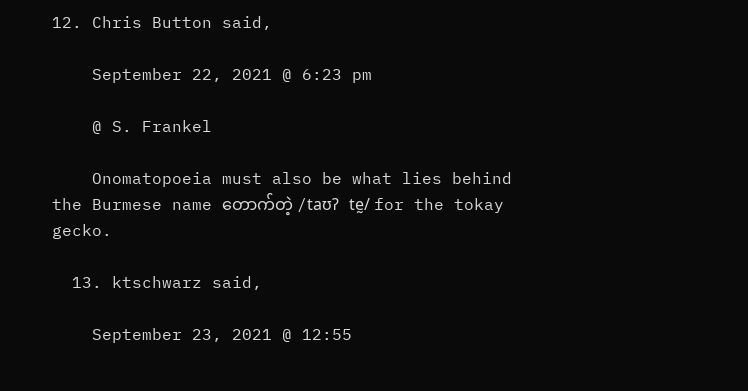12. Chris Button said,

    September 22, 2021 @ 6:23 pm

    @ S. Frankel

    Onomatopoeia must also be what lies behind the Burmese name တောက်တဲ့ /taʊʔ tḛ/ for the tokay gecko.

  13. ktschwarz said,

    September 23, 2021 @ 12:55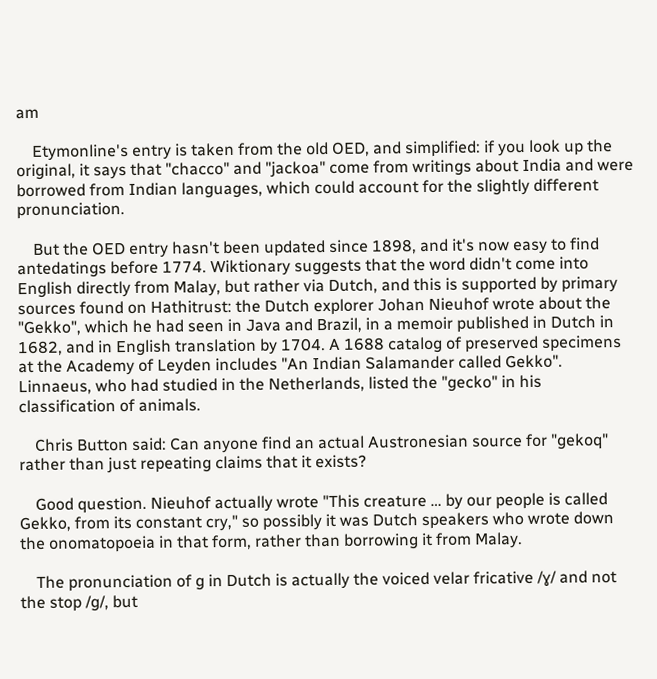am

    Etymonline's entry is taken from the old OED, and simplified: if you look up the original, it says that "chacco" and "jackoa" come from writings about India and were borrowed from Indian languages, which could account for the slightly different pronunciation.

    But the OED entry hasn't been updated since 1898, and it's now easy to find antedatings before 1774. Wiktionary suggests that the word didn't come into English directly from Malay, but rather via Dutch, and this is supported by primary sources found on Hathitrust: the Dutch explorer Johan Nieuhof wrote about the "Gekko", which he had seen in Java and Brazil, in a memoir published in Dutch in 1682, and in English translation by 1704. A 1688 catalog of preserved specimens at the Academy of Leyden includes "An Indian Salamander called Gekko". Linnaeus, who had studied in the Netherlands, listed the "gecko" in his classification of animals.

    Chris Button said: Can anyone find an actual Austronesian source for "gekoq" rather than just repeating claims that it exists?

    Good question. Nieuhof actually wrote "This creature … by our people is called Gekko, from its constant cry," so possibly it was Dutch speakers who wrote down the onomatopoeia in that form, rather than borrowing it from Malay.

    The pronunciation of g in Dutch is actually the voiced velar fricative /ɣ/ and not the stop /g/, but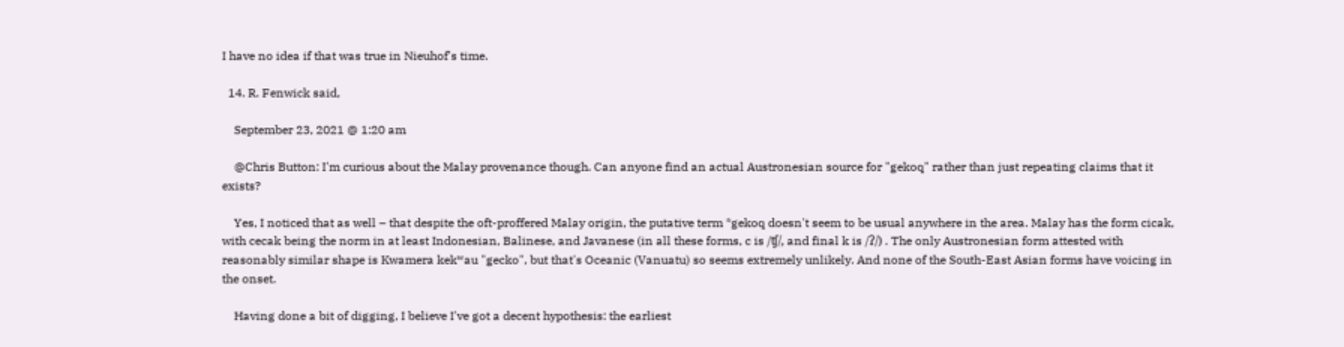I have no idea if that was true in Nieuhof's time.

  14. R. Fenwick said,

    September 23, 2021 @ 1:20 am

    @Chris Button: I'm curious about the Malay provenance though. Can anyone find an actual Austronesian source for "gekoq" rather than just repeating claims that it exists?

    Yes, I noticed that as well – that despite the oft-proffered Malay origin, the putative term *gekoq doesn't seem to be usual anywhere in the area. Malay has the form cicak, with cecak being the norm in at least Indonesian, Balinese, and Javanese (in all these forms, c is /ʧ/, and final k is /ʔ/) . The only Austronesian form attested with reasonably similar shape is Kwamera kekʷau "gecko", but that's Oceanic (Vanuatu) so seems extremely unlikely. And none of the South-East Asian forms have voicing in the onset.

    Having done a bit of digging, I believe I've got a decent hypothesis: the earliest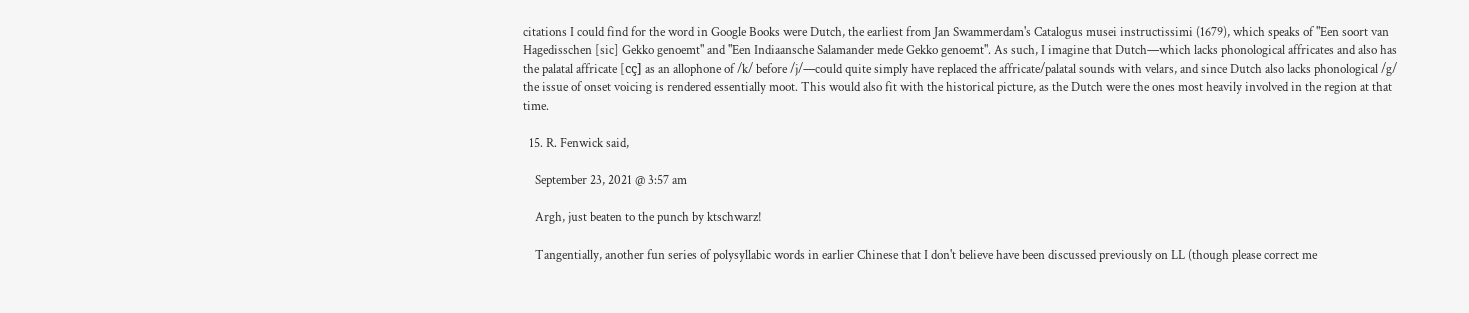citations I could find for the word in Google Books were Dutch, the earliest from Jan Swammerdam's Catalogus musei instructissimi (1679), which speaks of "Een soort van Hagedisschen [sic] Gekko genoemt" and "Een Indiaansche Salamander mede Gekko genoemt". As such, I imagine that Dutch—which lacks phonological affricates and also has the palatal affricate [cç] as an allophone of /k/ before /j/—could quite simply have replaced the affricate/palatal sounds with velars, and since Dutch also lacks phonological /g/ the issue of onset voicing is rendered essentially moot. This would also fit with the historical picture, as the Dutch were the ones most heavily involved in the region at that time.

  15. R. Fenwick said,

    September 23, 2021 @ 3:57 am

    Argh, just beaten to the punch by ktschwarz!

    Tangentially, another fun series of polysyllabic words in earlier Chinese that I don't believe have been discussed previously on LL (though please correct me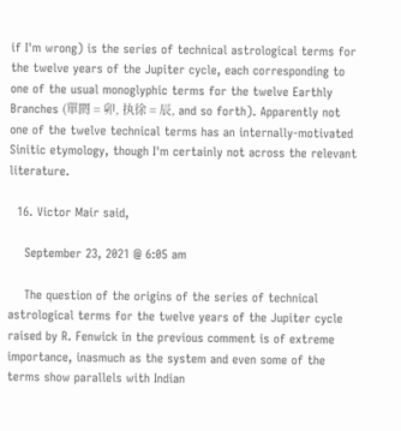if I'm wrong) is the series of technical astrological terms for the twelve years of the Jupiter cycle, each corresponding to one of the usual monoglyphic terms for the twelve Earthly Branches (單閼 = 卯, 执徐 = 辰, and so forth). Apparently not one of the twelve technical terms has an internally-motivated Sinitic etymology, though I'm certainly not across the relevant literature.

  16. Victor Mair said,

    September 23, 2021 @ 6:05 am

    The question of the origins of the series of technical astrological terms for the twelve years of the Jupiter cycle raised by R. Fenwick in the previous comment is of extreme importance, inasmuch as the system and even some of the terms show parallels with Indian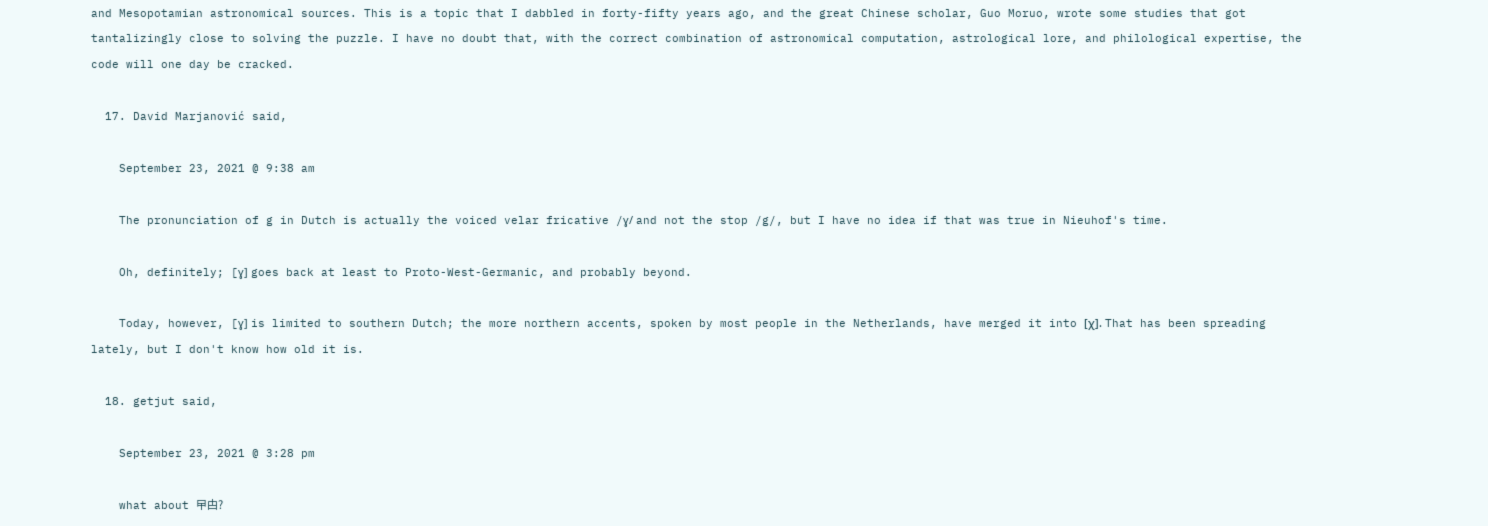and Mesopotamian astronomical sources. This is a topic that I dabbled in forty-fifty years ago, and the great Chinese scholar, Guo Moruo, wrote some studies that got tantalizingly close to solving the puzzle. I have no doubt that, with the correct combination of astronomical computation, astrological lore, and philological expertise, the code will one day be cracked.

  17. David Marjanović said,

    September 23, 2021 @ 9:38 am

    The pronunciation of g in Dutch is actually the voiced velar fricative /ɣ/ and not the stop /g/, but I have no idea if that was true in Nieuhof's time.

    Oh, definitely; [ɣ] goes back at least to Proto-West-Germanic, and probably beyond.

    Today, however, [ɣ] is limited to southern Dutch; the more northern accents, spoken by most people in the Netherlands, have merged it into [χ]. That has been spreading lately, but I don't know how old it is.

  18. getjut said,

    September 23, 2021 @ 3:28 pm

    what about 曱甴?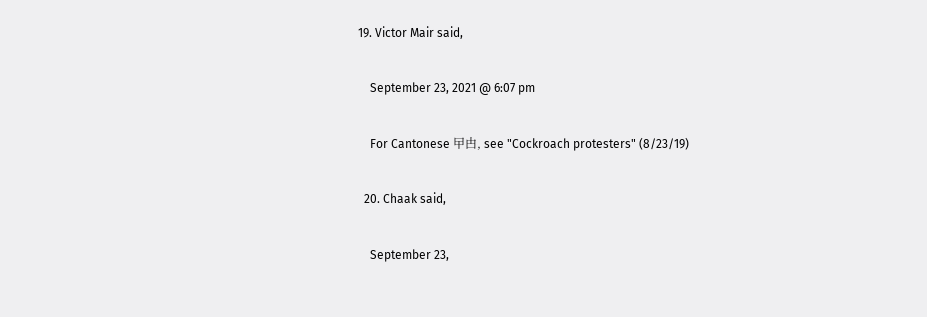19. Victor Mair said,

    September 23, 2021 @ 6:07 pm

    For Cantonese 曱甴, see "Cockroach protesters" (8/23/19)

  20. Chaak said,

    September 23,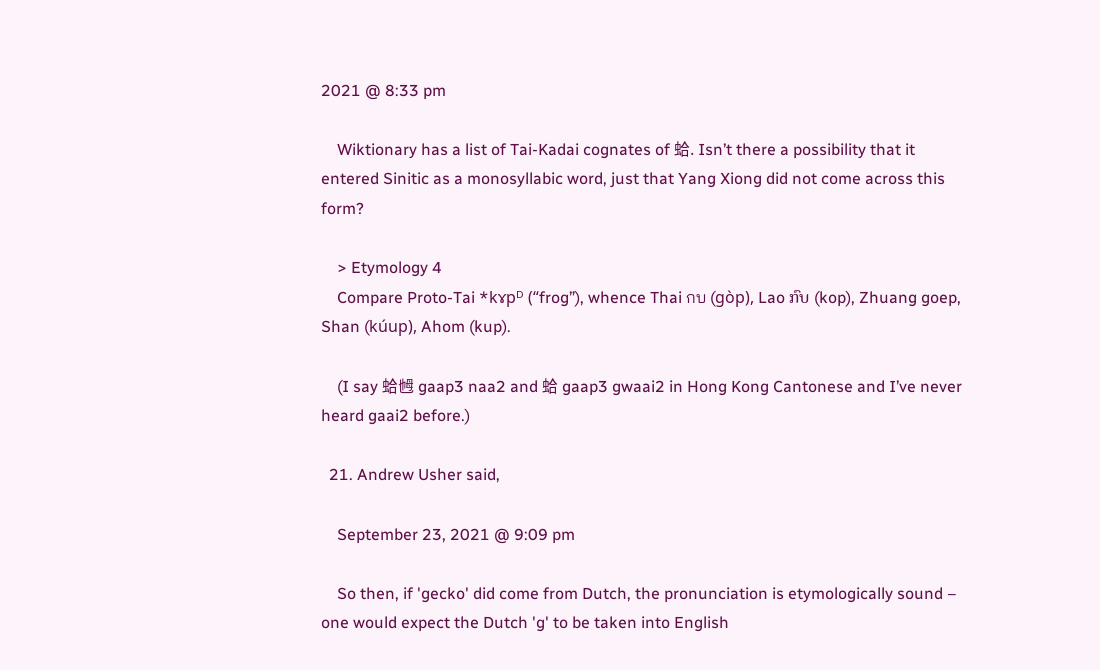2021 @ 8:33 pm

    Wiktionary has a list of Tai-Kadai cognates of 蛤. Isn’t there a possibility that it entered Sinitic as a monosyllabic word, just that Yang Xiong did not come across this form?

    > Etymology 4
    Compare Proto-Tai *kɤpᴰ (“frog”), whence Thai กบ (gòp), Lao ກົບ (kop), Zhuang goep, Shan (kúup), Ahom (kup).

    (I say 蛤乸 gaap3 naa2 and 蛤 gaap3 gwaai2 in Hong Kong Cantonese and I’ve never heard gaai2 before.)

  21. Andrew Usher said,

    September 23, 2021 @ 9:09 pm

    So then, if 'gecko' did come from Dutch, the pronunciation is etymologically sound – one would expect the Dutch 'g' to be taken into English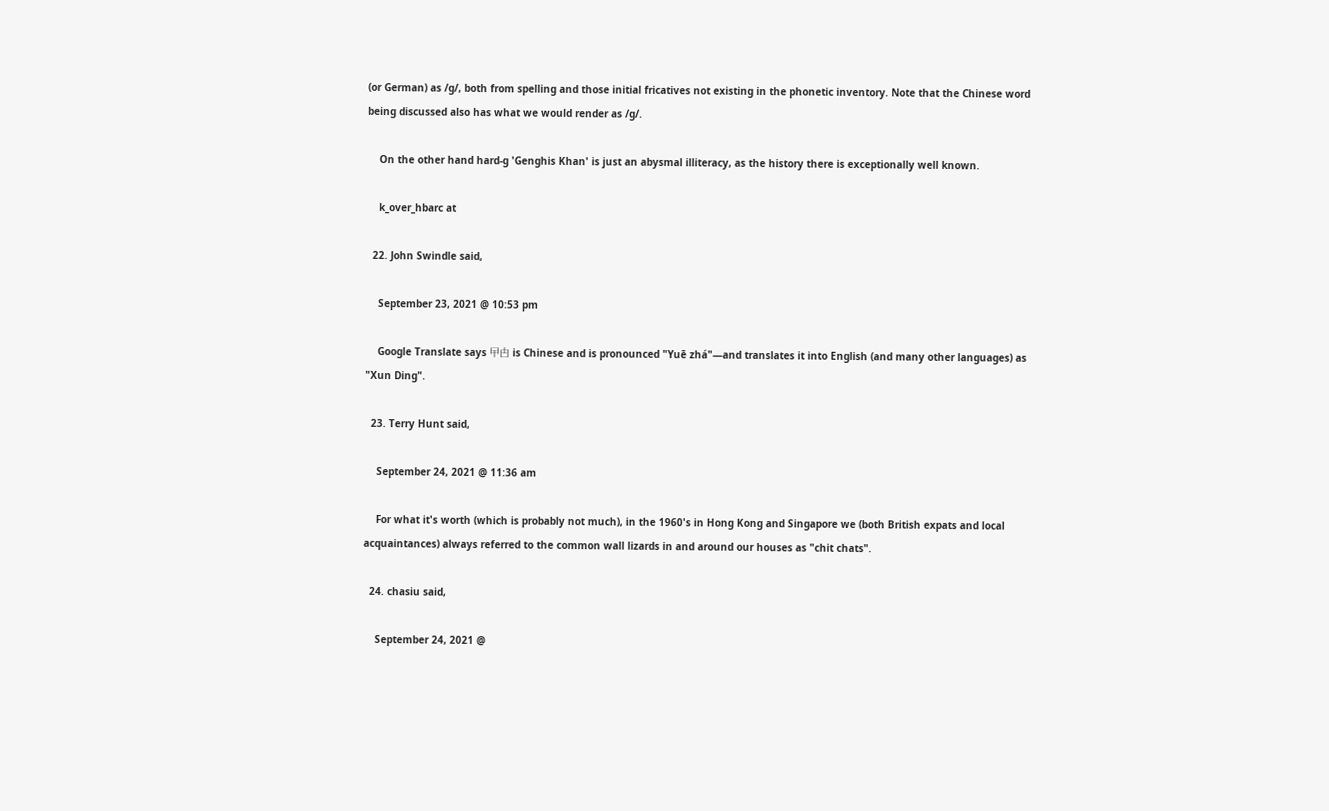(or German) as /g/, both from spelling and those initial fricatives not existing in the phonetic inventory. Note that the Chinese word being discussed also has what we would render as /g/.

    On the other hand hard-g 'Genghis Khan' is just an abysmal illiteracy, as the history there is exceptionally well known.

    k_over_hbarc at

  22. John Swindle said,

    September 23, 2021 @ 10:53 pm

    Google Translate says 曱甴 is Chinese and is pronounced "Yuē zhá"—and translates it into English (and many other languages) as "Xun Ding".

  23. Terry Hunt said,

    September 24, 2021 @ 11:36 am

    For what it's worth (which is probably not much), in the 1960's in Hong Kong and Singapore we (both British expats and local acquaintances) always referred to the common wall lizards in and around our houses as "chit chats".

  24. chasiu said,

    September 24, 2021 @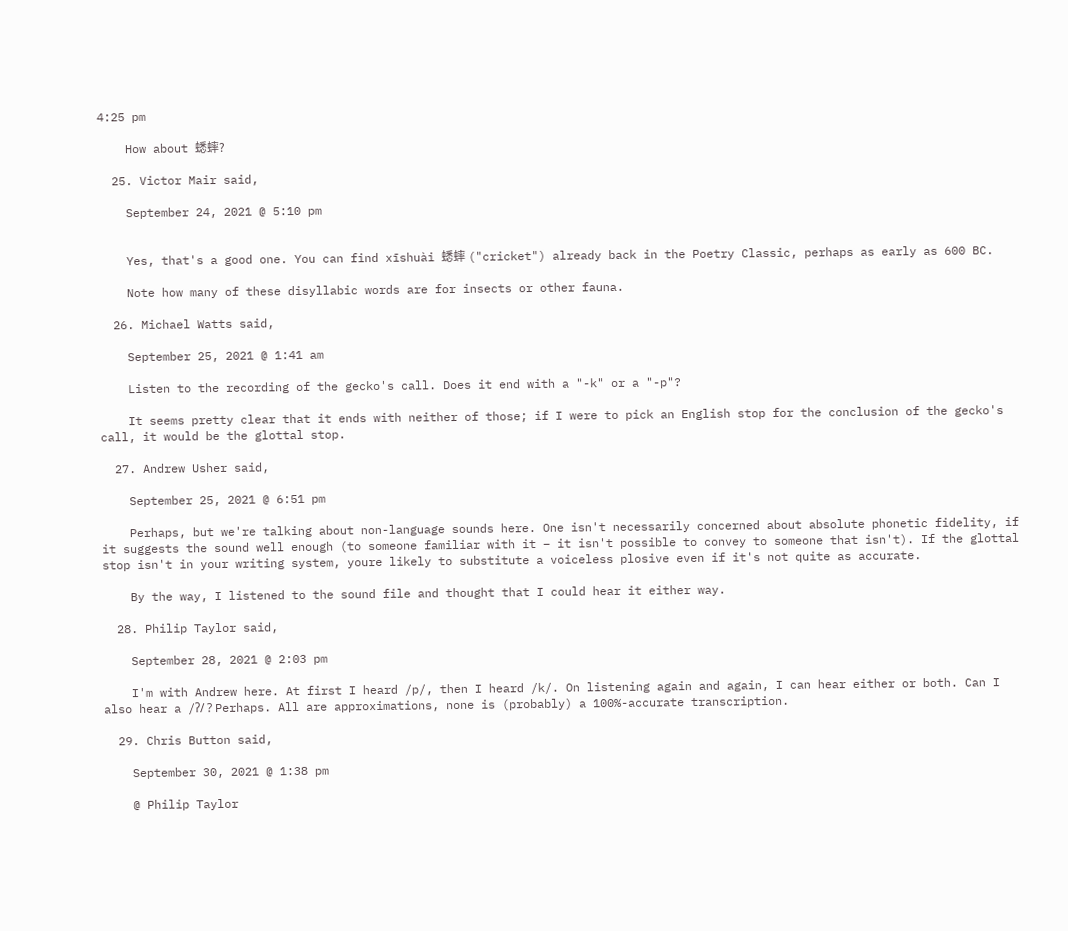4:25 pm

    How about 蟋蟀?

  25. Victor Mair said,

    September 24, 2021 @ 5:10 pm


    Yes, that's a good one. You can find xīshuài 蟋蟀 ("cricket") already back in the Poetry Classic, perhaps as early as 600 BC.

    Note how many of these disyllabic words are for insects or other fauna.

  26. Michael Watts said,

    September 25, 2021 @ 1:41 am

    Listen to the recording of the gecko's call. Does it end with a "-k" or a "-p"?

    It seems pretty clear that it ends with neither of those; if I were to pick an English stop for the conclusion of the gecko's call, it would be the glottal stop.

  27. Andrew Usher said,

    September 25, 2021 @ 6:51 pm

    Perhaps, but we're talking about non-language sounds here. One isn't necessarily concerned about absolute phonetic fidelity, if it suggests the sound well enough (to someone familiar with it – it isn't possible to convey to someone that isn't). If the glottal stop isn't in your writing system, youre likely to substitute a voiceless plosive even if it's not quite as accurate.

    By the way, I listened to the sound file and thought that I could hear it either way.

  28. Philip Taylor said,

    September 28, 2021 @ 2:03 pm

    I'm with Andrew here. At first I heard /p/, then I heard /k/. On listening again and again, I can hear either or both. Can I also hear a /ʔ/ ? Perhaps. All are approximations, none is (probably) a 100%-accurate transcription.

  29. Chris Button said,

    September 30, 2021 @ 1:38 pm

    @ Philip Taylor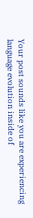Your post sounds like you are experiencing language evolution inside of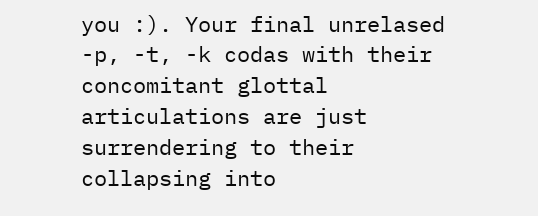you :). Your final unrelased -p, -t, -k codas with their concomitant glottal articulations are just surrendering to their collapsing into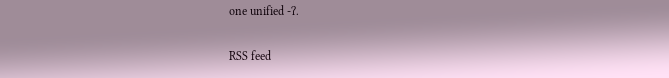one unified -ʔ.

RSS feed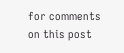for comments on this post